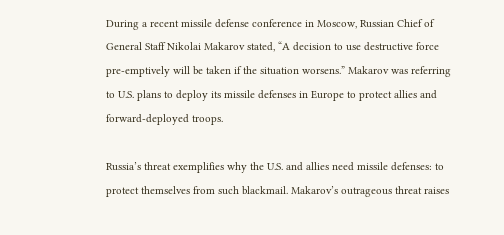During a recent missile defense conference in Moscow, Russian Chief of General Staff Nikolai Makarov stated, “A decision to use destructive force pre-emptively will be taken if the situation worsens.” Makarov was referring to U.S. plans to deploy its missile defenses in Europe to protect allies and forward-deployed troops.

Russia’s threat exemplifies why the U.S. and allies need missile defenses: to protect themselves from such blackmail. Makarov’s outrageous threat raises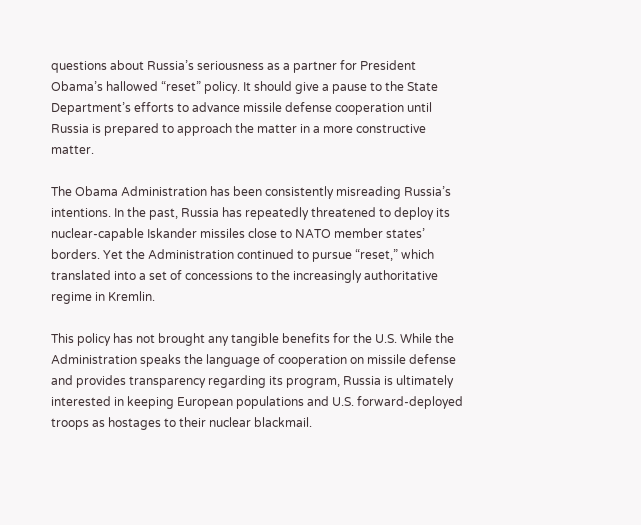questions about Russia’s seriousness as a partner for President Obama’s hallowed “reset” policy. It should give a pause to the State Department’s efforts to advance missile defense cooperation until Russia is prepared to approach the matter in a more constructive matter.

The Obama Administration has been consistently misreading Russia’s intentions. In the past, Russia has repeatedly threatened to deploy its nuclear-capable Iskander missiles close to NATO member states’ borders. Yet the Administration continued to pursue “reset,” which translated into a set of concessions to the increasingly authoritative regime in Kremlin.

This policy has not brought any tangible benefits for the U.S. While the Administration speaks the language of cooperation on missile defense and provides transparency regarding its program, Russia is ultimately interested in keeping European populations and U.S. forward-deployed troops as hostages to their nuclear blackmail.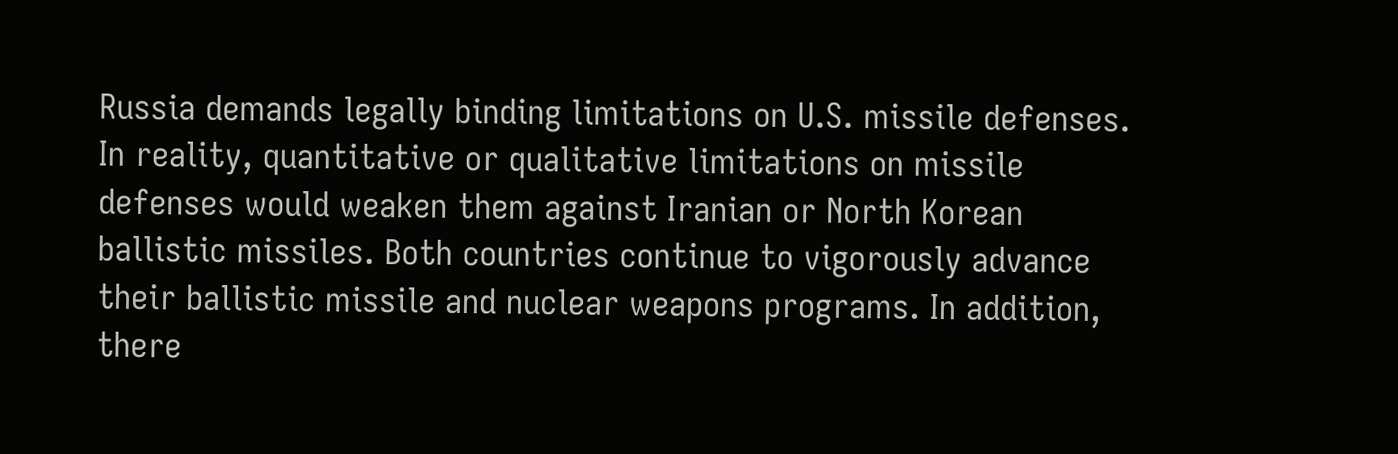Russia demands legally binding limitations on U.S. missile defenses. In reality, quantitative or qualitative limitations on missile defenses would weaken them against Iranian or North Korean ballistic missiles. Both countries continue to vigorously advance their ballistic missile and nuclear weapons programs. In addition, there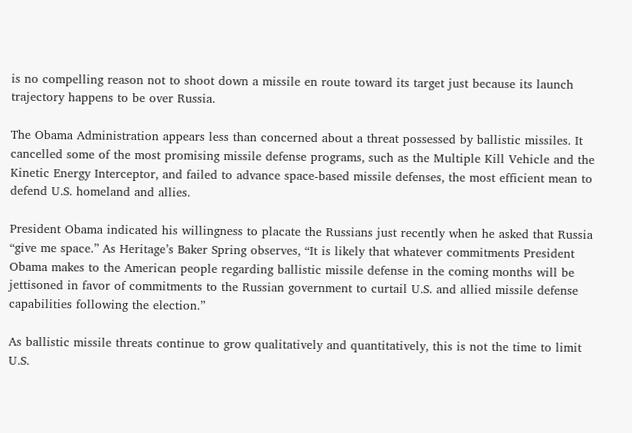is no compelling reason not to shoot down a missile en route toward its target just because its launch trajectory happens to be over Russia.

The Obama Administration appears less than concerned about a threat possessed by ballistic missiles. It cancelled some of the most promising missile defense programs, such as the Multiple Kill Vehicle and the Kinetic Energy Interceptor, and failed to advance space-based missile defenses, the most efficient mean to defend U.S. homeland and allies.

President Obama indicated his willingness to placate the Russians just recently when he asked that Russia “give me space.” As Heritage’s Baker Spring observes, “It is likely that whatever commitments President Obama makes to the American people regarding ballistic missile defense in the coming months will be jettisoned in favor of commitments to the Russian government to curtail U.S. and allied missile defense capabilities following the election.”

As ballistic missile threats continue to grow qualitatively and quantitatively, this is not the time to limit U.S.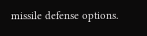missile defense options.